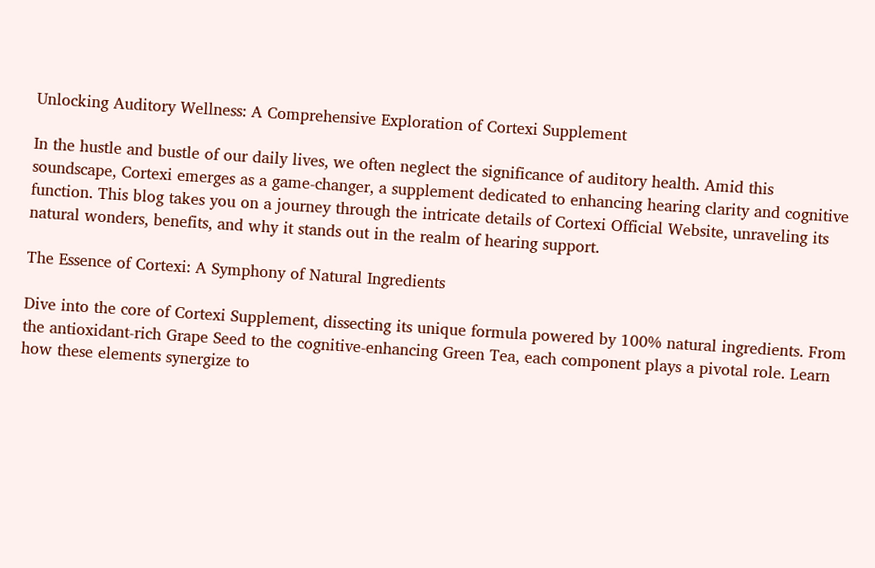Unlocking Auditory Wellness: A Comprehensive Exploration of Cortexi Supplement

In the hustle and bustle of our daily lives, we often neglect the significance of auditory health. Amid this soundscape, Cortexi emerges as a game-changer, a supplement dedicated to enhancing hearing clarity and cognitive function. This blog takes you on a journey through the intricate details of Cortexi Official Website, unraveling its natural wonders, benefits, and why it stands out in the realm of hearing support.

The Essence of Cortexi: A Symphony of Natural Ingredients

Dive into the core of Cortexi Supplement, dissecting its unique formula powered by 100% natural ingredients. From the antioxidant-rich Grape Seed to the cognitive-enhancing Green Tea, each component plays a pivotal role. Learn how these elements synergize to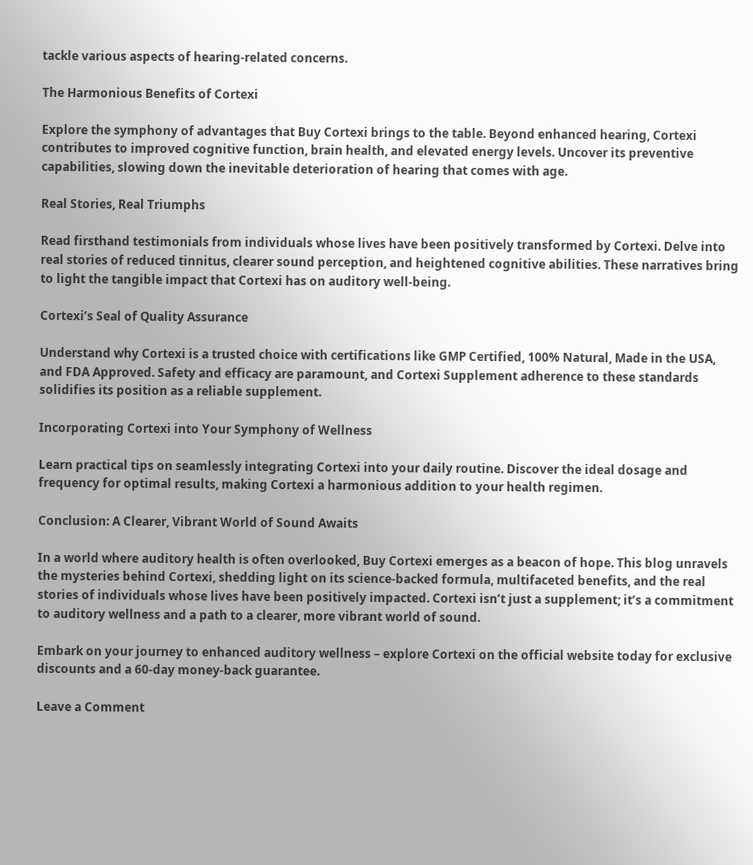tackle various aspects of hearing-related concerns.

The Harmonious Benefits of Cortexi

Explore the symphony of advantages that Buy Cortexi brings to the table. Beyond enhanced hearing, Cortexi contributes to improved cognitive function, brain health, and elevated energy levels. Uncover its preventive capabilities, slowing down the inevitable deterioration of hearing that comes with age.

Real Stories, Real Triumphs

Read firsthand testimonials from individuals whose lives have been positively transformed by Cortexi. Delve into real stories of reduced tinnitus, clearer sound perception, and heightened cognitive abilities. These narratives bring to light the tangible impact that Cortexi has on auditory well-being.

Cortexi’s Seal of Quality Assurance

Understand why Cortexi is a trusted choice with certifications like GMP Certified, 100% Natural, Made in the USA, and FDA Approved. Safety and efficacy are paramount, and Cortexi Supplement adherence to these standards solidifies its position as a reliable supplement.

Incorporating Cortexi into Your Symphony of Wellness

Learn practical tips on seamlessly integrating Cortexi into your daily routine. Discover the ideal dosage and frequency for optimal results, making Cortexi a harmonious addition to your health regimen.

Conclusion: A Clearer, Vibrant World of Sound Awaits

In a world where auditory health is often overlooked, Buy Cortexi emerges as a beacon of hope. This blog unravels the mysteries behind Cortexi, shedding light on its science-backed formula, multifaceted benefits, and the real stories of individuals whose lives have been positively impacted. Cortexi isn’t just a supplement; it’s a commitment to auditory wellness and a path to a clearer, more vibrant world of sound.

Embark on your journey to enhanced auditory wellness – explore Cortexi on the official website today for exclusive discounts and a 60-day money-back guarantee.

Leave a Comment